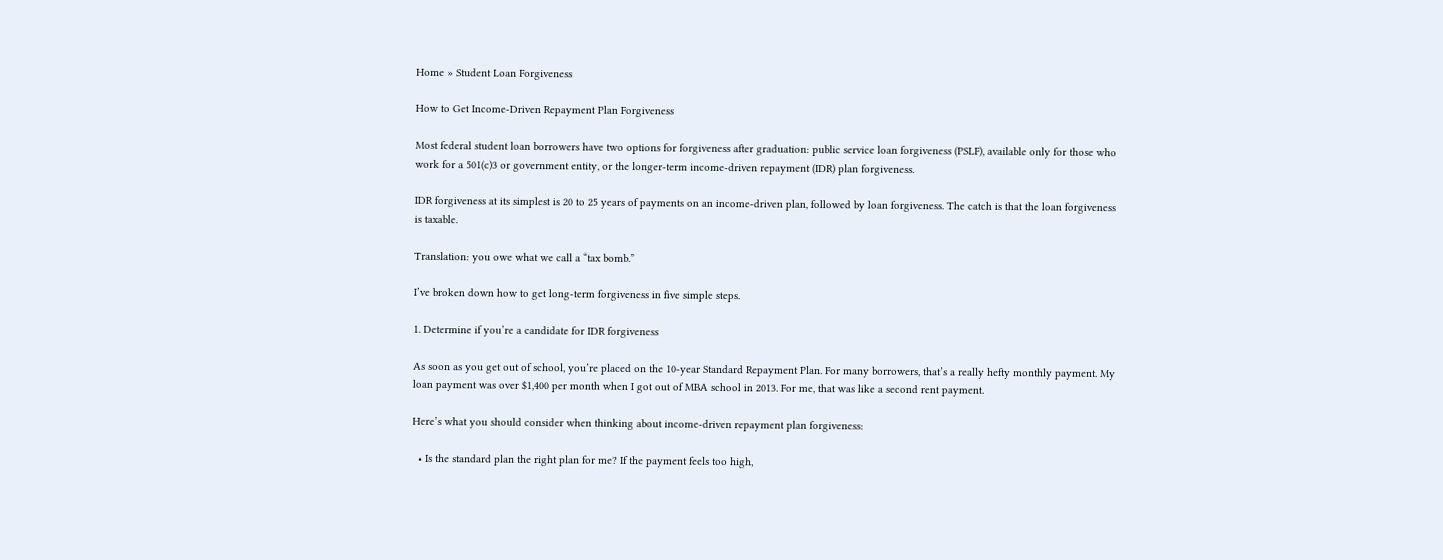Home » Student Loan Forgiveness

How to Get Income-Driven Repayment Plan Forgiveness

Most federal student loan borrowers have two options for forgiveness after graduation: public service loan forgiveness (PSLF), available only for those who work for a 501(c)3 or government entity, or the longer-term income-driven repayment (IDR) plan forgiveness.

IDR forgiveness at its simplest is 20 to 25 years of payments on an income-driven plan, followed by loan forgiveness. The catch is that the loan forgiveness is taxable.

Translation: you owe what we call a “tax bomb.”

I’ve broken down how to get long-term forgiveness in five simple steps.

1. Determine if you’re a candidate for IDR forgiveness

As soon as you get out of school, you’re placed on the 10-year Standard Repayment Plan. For many borrowers, that’s a really hefty monthly payment. My loan payment was over $1,400 per month when I got out of MBA school in 2013. For me, that was like a second rent payment.

Here’s what you should consider when thinking about income-driven repayment plan forgiveness:

  • Is the standard plan the right plan for me? If the payment feels too high,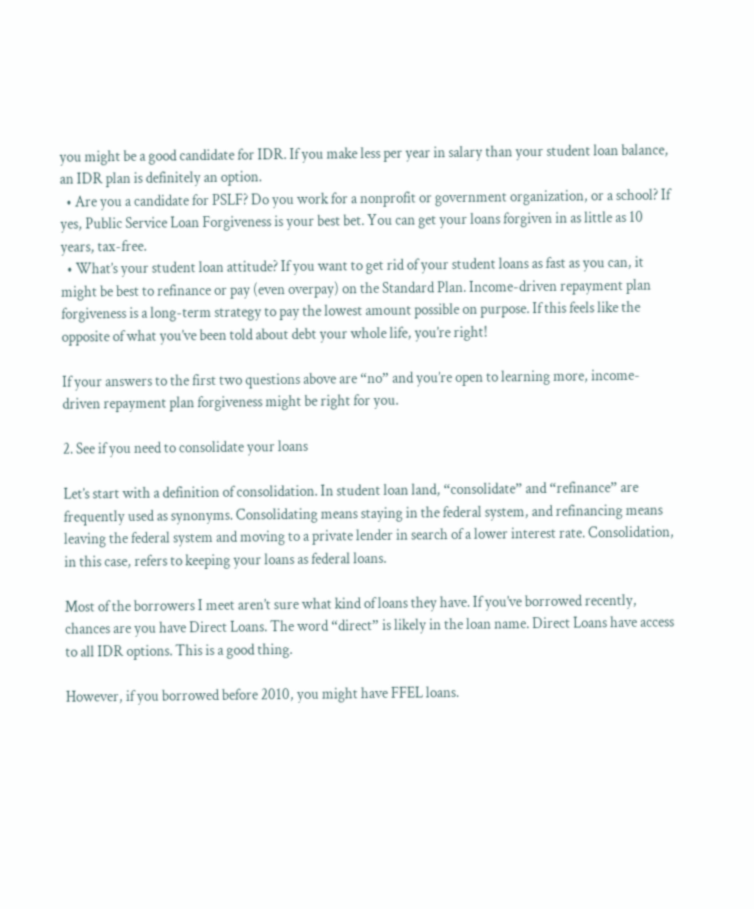you might be a good candidate for IDR. If you make less per year in salary than your student loan balance, an IDR plan is definitely an option.
  • Are you a candidate for PSLF? Do you work for a nonprofit or government organization, or a school? If yes, Public Service Loan Forgiveness is your best bet. You can get your loans forgiven in as little as 10 years, tax-free.
  • What’s your student loan attitude? If you want to get rid of your student loans as fast as you can, it might be best to refinance or pay (even overpay) on the Standard Plan. Income-driven repayment plan forgiveness is a long-term strategy to pay the lowest amount possible on purpose. If this feels like the opposite of what you’ve been told about debt your whole life, you’re right!

If your answers to the first two questions above are “no” and you’re open to learning more, income-driven repayment plan forgiveness might be right for you.

2. See if you need to consolidate your loans

Let’s start with a definition of consolidation. In student loan land, “consolidate” and “refinance” are frequently used as synonyms. Consolidating means staying in the federal system, and refinancing means leaving the federal system and moving to a private lender in search of a lower interest rate. Consolidation, in this case, refers to keeping your loans as federal loans.

Most of the borrowers I meet aren’t sure what kind of loans they have. If you’ve borrowed recently, chances are you have Direct Loans. The word “direct” is likely in the loan name. Direct Loans have access to all IDR options. This is a good thing.

However, if you borrowed before 2010, you might have FFEL loans.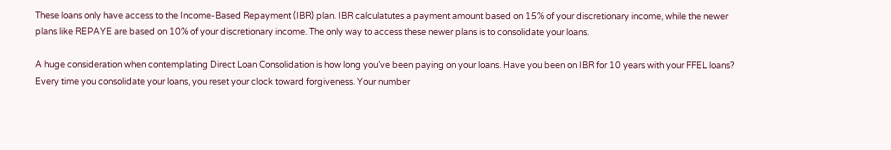These loans only have access to the Income-Based Repayment (IBR) plan. IBR calculatutes a payment amount based on 15% of your discretionary income, while the newer plans like REPAYE are based on 10% of your discretionary income. The only way to access these newer plans is to consolidate your loans.

A huge consideration when contemplating Direct Loan Consolidation is how long you’ve been paying on your loans. Have you been on IBR for 10 years with your FFEL loans? Every time you consolidate your loans, you reset your clock toward forgiveness. Your number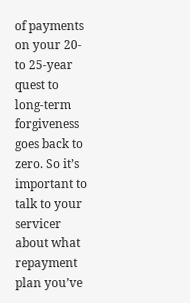of payments on your 20- to 25-year quest to long-term forgiveness goes back to zero. So it’s important to talk to your servicer about what repayment plan you’ve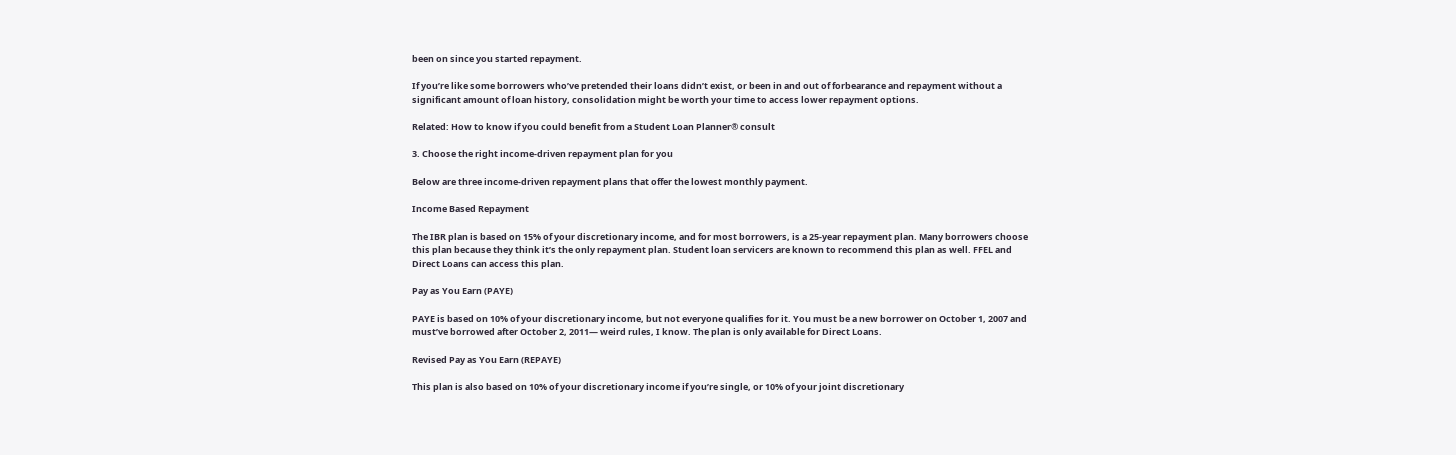been on since you started repayment.

If you’re like some borrowers who’ve pretended their loans didn’t exist, or been in and out of forbearance and repayment without a significant amount of loan history, consolidation might be worth your time to access lower repayment options.

Related: How to know if you could benefit from a Student Loan Planner® consult

3. Choose the right income-driven repayment plan for you

Below are three income-driven repayment plans that offer the lowest monthly payment.

Income Based Repayment

The IBR plan is based on 15% of your discretionary income, and for most borrowers, is a 25-year repayment plan. Many borrowers choose this plan because they think it’s the only repayment plan. Student loan servicers are known to recommend this plan as well. FFEL and Direct Loans can access this plan.

Pay as You Earn (PAYE)

PAYE is based on 10% of your discretionary income, but not everyone qualifies for it. You must be a new borrower on October 1, 2007 and must’ve borrowed after October 2, 2011— weird rules, I know. The plan is only available for Direct Loans.

Revised Pay as You Earn (REPAYE)

This plan is also based on 10% of your discretionary income if you’re single, or 10% of your joint discretionary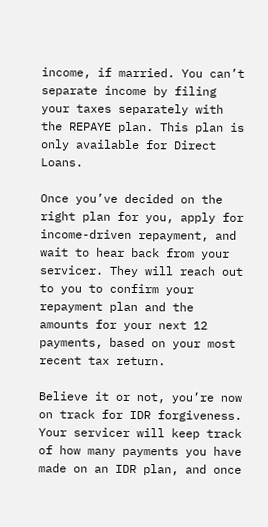income, if married. You can’t separate income by filing your taxes separately with the REPAYE plan. This plan is only available for Direct Loans.

Once you’ve decided on the right plan for you, apply for income-driven repayment, and wait to hear back from your servicer. They will reach out to you to confirm your repayment plan and the amounts for your next 12 payments, based on your most recent tax return.

Believe it or not, you’re now on track for IDR forgiveness. Your servicer will keep track of how many payments you have made on an IDR plan, and once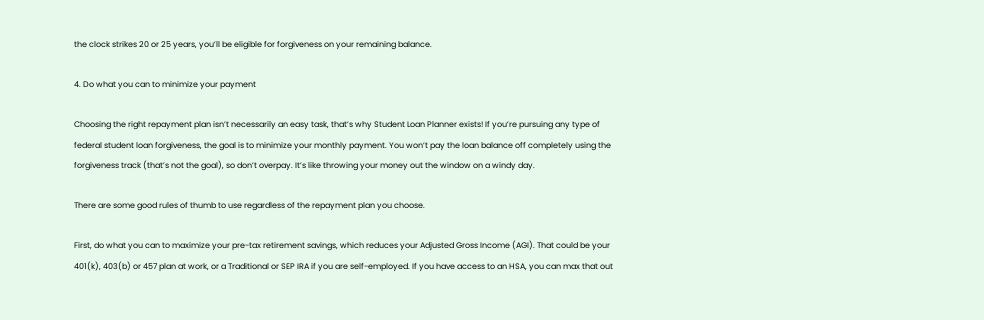the clock strikes 20 or 25 years, you’ll be eligible for forgiveness on your remaining balance.

4. Do what you can to minimize your payment

Choosing the right repayment plan isn’t necessarily an easy task, that’s why Student Loan Planner exists! If you’re pursuing any type of federal student loan forgiveness, the goal is to minimize your monthly payment. You won’t pay the loan balance off completely using the forgiveness track (that’s not the goal), so don’t overpay. It’s like throwing your money out the window on a windy day.

There are some good rules of thumb to use regardless of the repayment plan you choose.

First, do what you can to maximize your pre-tax retirement savings, which reduces your Adjusted Gross Income (AGI). That could be your 401(k), 403(b) or 457 plan at work, or a Traditional or SEP IRA if you are self-employed. If you have access to an HSA, you can max that out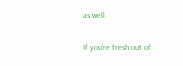as well.

If you’re fresh out of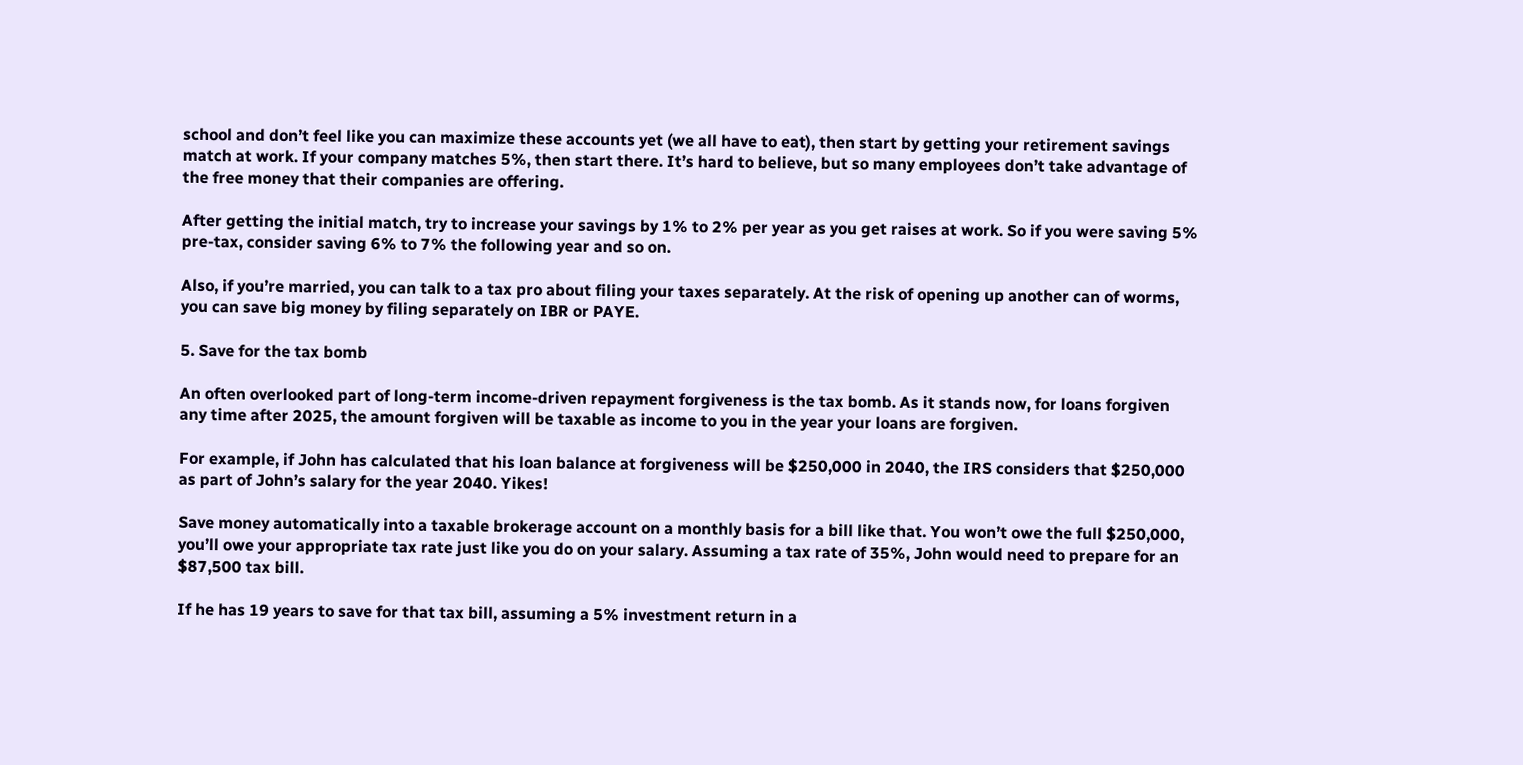school and don’t feel like you can maximize these accounts yet (we all have to eat), then start by getting your retirement savings match at work. If your company matches 5%, then start there. It’s hard to believe, but so many employees don’t take advantage of the free money that their companies are offering.

After getting the initial match, try to increase your savings by 1% to 2% per year as you get raises at work. So if you were saving 5% pre-tax, consider saving 6% to 7% the following year and so on.

Also, if you’re married, you can talk to a tax pro about filing your taxes separately. At the risk of opening up another can of worms, you can save big money by filing separately on IBR or PAYE.

5. Save for the tax bomb

An often overlooked part of long-term income-driven repayment forgiveness is the tax bomb. As it stands now, for loans forgiven any time after 2025, the amount forgiven will be taxable as income to you in the year your loans are forgiven.

For example, if John has calculated that his loan balance at forgiveness will be $250,000 in 2040, the IRS considers that $250,000 as part of John’s salary for the year 2040. Yikes!

Save money automatically into a taxable brokerage account on a monthly basis for a bill like that. You won’t owe the full $250,000, you’ll owe your appropriate tax rate just like you do on your salary. Assuming a tax rate of 35%, John would need to prepare for an $87,500 tax bill.

If he has 19 years to save for that tax bill, assuming a 5% investment return in a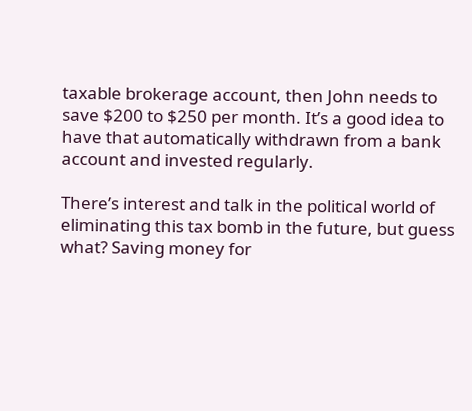taxable brokerage account, then John needs to save $200 to $250 per month. It’s a good idea to have that automatically withdrawn from a bank account and invested regularly.

There’s interest and talk in the political world of eliminating this tax bomb in the future, but guess what? Saving money for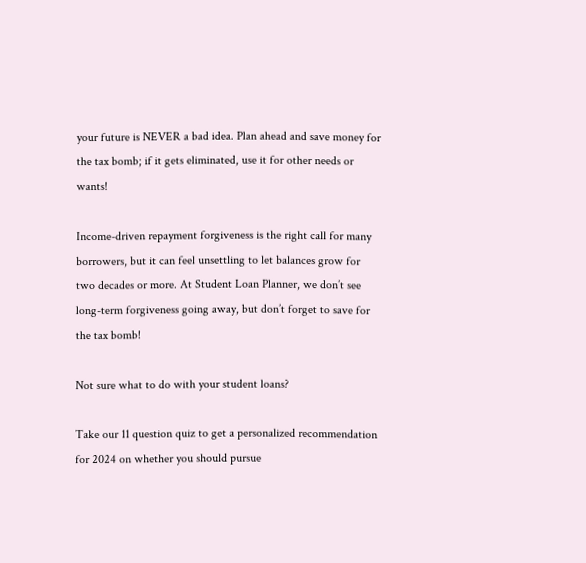your future is NEVER a bad idea. Plan ahead and save money for the tax bomb; if it gets eliminated, use it for other needs or wants!

Income-driven repayment forgiveness is the right call for many borrowers, but it can feel unsettling to let balances grow for two decades or more. At Student Loan Planner, we don’t see long-term forgiveness going away, but don’t forget to save for the tax bomb!

Not sure what to do with your student loans?

Take our 11 question quiz to get a personalized recommendation for 2024 on whether you should pursue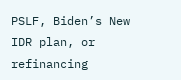PSLF, Biden’s New IDR plan, or refinancing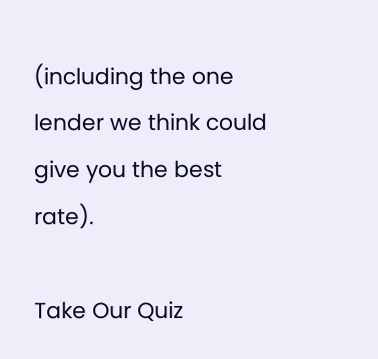(including the one lender we think could give you the best rate).

Take Our Quiz